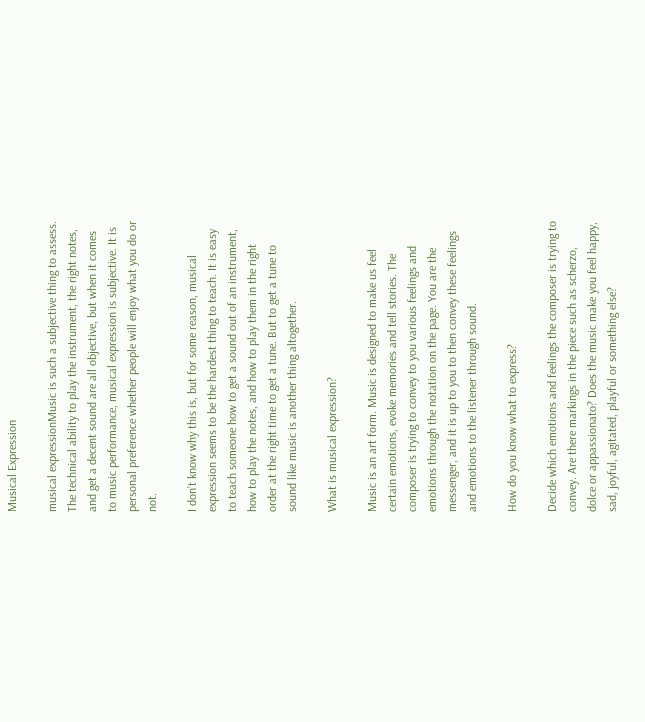Musical Expression

musical expressionMusic is such a subjective thing to assess. The technical ability to play the instrument, the right notes, and get a decent sound are all objective, but when it comes to music performance, musical expression is subjective. It is personal preference whether people will enjoy what you do or not.

I don’t know why this is, but for some reason, musical expression seems to be the hardest thing to teach. It is easy to teach someone how to get a sound out of an instrument, how to play the notes, and how to play them in the right order at the right time to get a tune. But to get a tune to sound like music is another thing altogether.

What is musical expression?

Music is an art form. Music is designed to make us feel certain emotions, evoke memories and tell stories. The composer is trying to convey to you various feelings and emotions through the notation on the page. You are the messenger, and it is up to you to then convey these feelings and emotions to the listener through sound.

How do you know what to express?

Decide which emotions and feelings the composer is trying to convey. Are there markings in the piece such as scherzo, dolce or appassionato? Does the music make you feel happy, sad, joyful, agitated, playful or something else?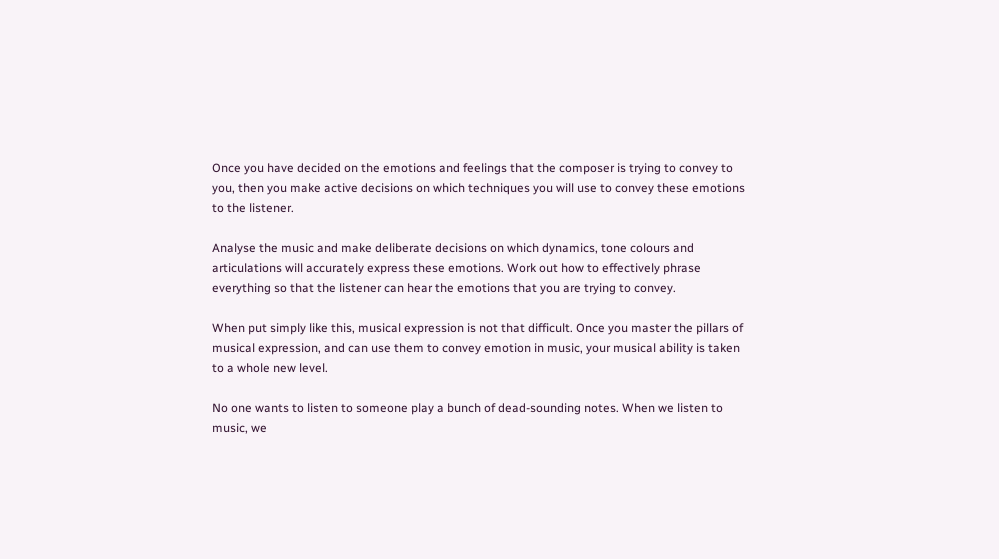Once you have decided on the emotions and feelings that the composer is trying to convey to you, then you make active decisions on which techniques you will use to convey these emotions to the listener.

Analyse the music and make deliberate decisions on which dynamics, tone colours and articulations will accurately express these emotions. Work out how to effectively phrase everything so that the listener can hear the emotions that you are trying to convey.

When put simply like this, musical expression is not that difficult. Once you master the pillars of musical expression, and can use them to convey emotion in music, your musical ability is taken to a whole new level.

No one wants to listen to someone play a bunch of dead-sounding notes. When we listen to music, we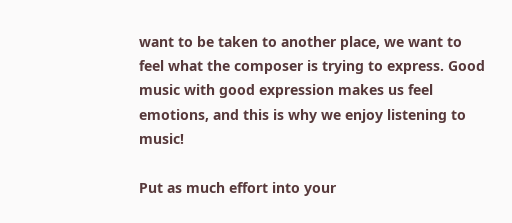want to be taken to another place, we want to feel what the composer is trying to express. Good music with good expression makes us feel emotions, and this is why we enjoy listening to music!

Put as much effort into your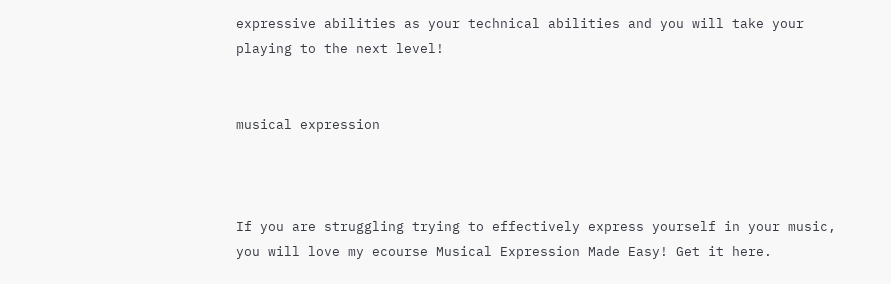expressive abilities as your technical abilities and you will take your playing to the next level!


musical expression



If you are struggling trying to effectively express yourself in your music, you will love my ecourse Musical Expression Made Easy! Get it here.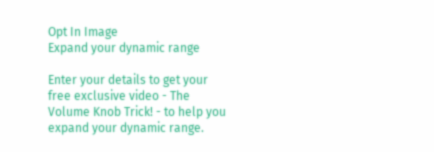Opt In Image
Expand your dynamic range

Enter your details to get your free exclusive video - The Volume Knob Trick! - to help you expand your dynamic range.